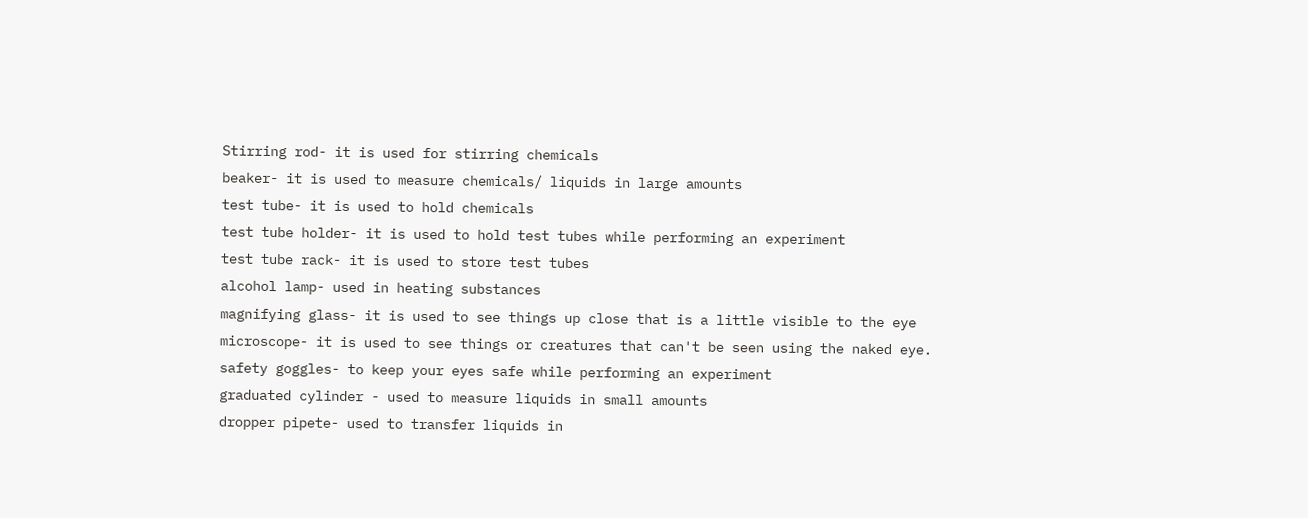Stirring rod- it is used for stirring chemicals
beaker- it is used to measure chemicals/ liquids in large amounts
test tube- it is used to hold chemicals
test tube holder- it is used to hold test tubes while performing an experiment
test tube rack- it is used to store test tubes
alcohol lamp- used in heating substances
magnifying glass- it is used to see things up close that is a little visible to the eye
microscope- it is used to see things or creatures that can't be seen using the naked eye.
safety goggles- to keep your eyes safe while performing an experiment
graduated cylinder - used to measure liquids in small amounts
dropper pipete- used to transfer liquids in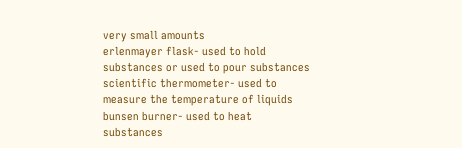very small amounts
erlenmayer flask- used to hold substances or used to pour substances
scientific thermometer- used to measure the temperature of liquids
bunsen burner- used to heat substances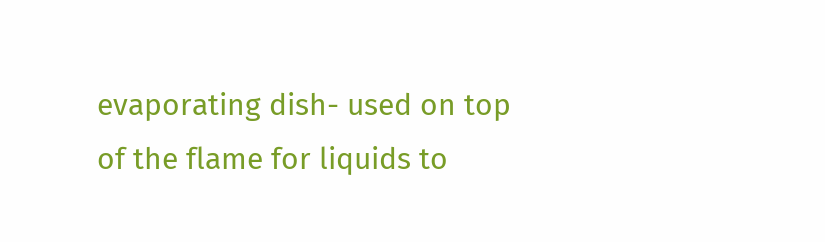evaporating dish- used on top of the flame for liquids to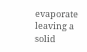evaporate leaving a solid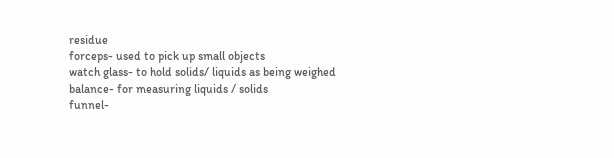residue
forceps- used to pick up small objects
watch glass- to hold solids/ liquids as being weighed
balance- for measuring liquids / solids
funnel-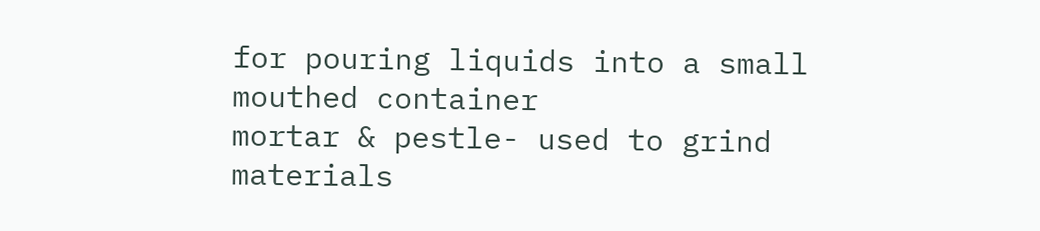for pouring liquids into a small mouthed container
mortar & pestle- used to grind materials